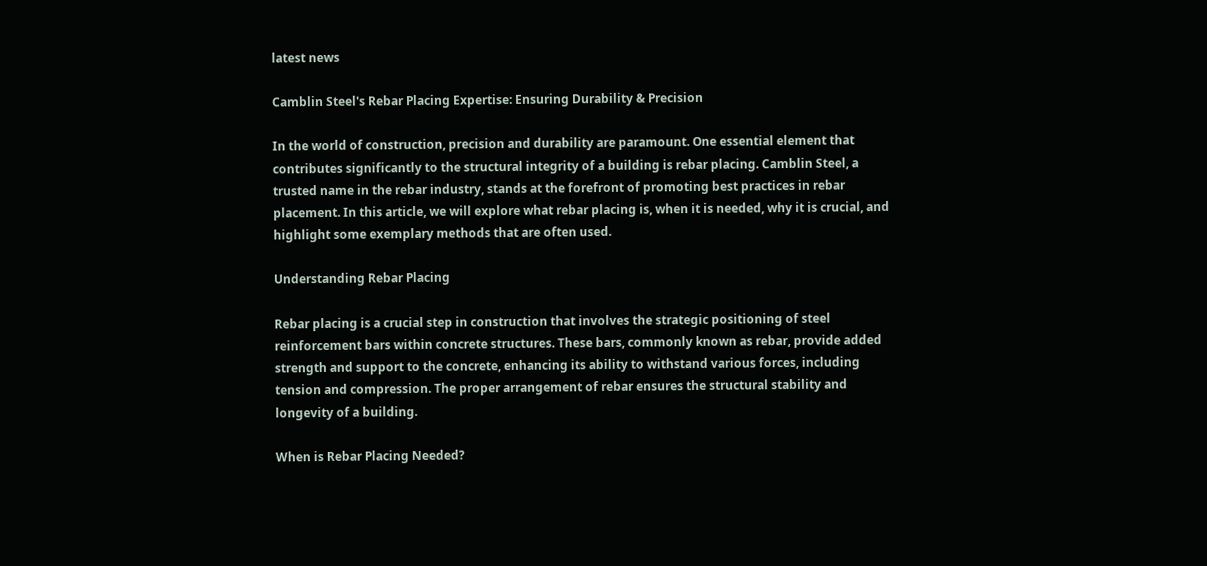latest news

Camblin Steel's Rebar Placing Expertise: Ensuring Durability & Precision

In the world of construction, precision and durability are paramount. One essential element that contributes significantly to the structural integrity of a building is rebar placing. Camblin Steel, a trusted name in the rebar industry, stands at the forefront of promoting best practices in rebar placement. In this article, we will explore what rebar placing is, when it is needed, why it is crucial, and highlight some exemplary methods that are often used.

Understanding Rebar Placing

Rebar placing is a crucial step in construction that involves the strategic positioning of steel reinforcement bars within concrete structures. These bars, commonly known as rebar, provide added strength and support to the concrete, enhancing its ability to withstand various forces, including tension and compression. The proper arrangement of rebar ensures the structural stability and longevity of a building.

When is Rebar Placing Needed?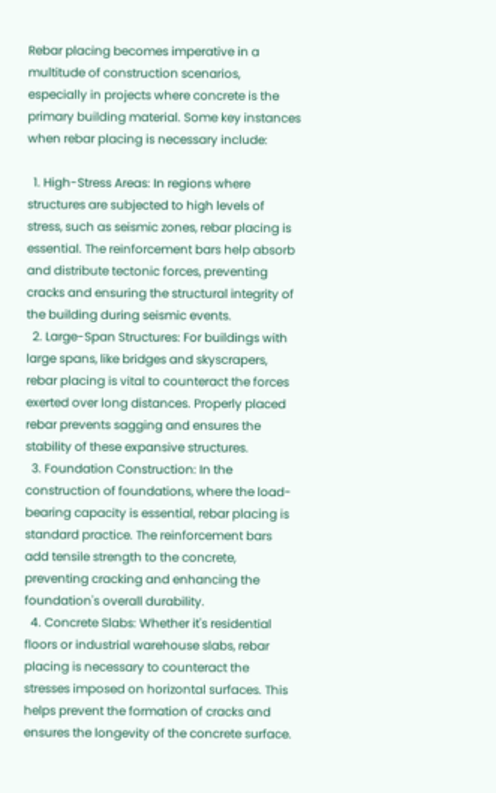Rebar placing becomes imperative in a multitude of construction scenarios, especially in projects where concrete is the primary building material. Some key instances when rebar placing is necessary include:

  1. High-Stress Areas: In regions where structures are subjected to high levels of stress, such as seismic zones, rebar placing is essential. The reinforcement bars help absorb and distribute tectonic forces, preventing cracks and ensuring the structural integrity of the building during seismic events.
  2. Large-Span Structures: For buildings with large spans, like bridges and skyscrapers, rebar placing is vital to counteract the forces exerted over long distances. Properly placed rebar prevents sagging and ensures the stability of these expansive structures.
  3. Foundation Construction: In the construction of foundations, where the load-bearing capacity is essential, rebar placing is standard practice. The reinforcement bars add tensile strength to the concrete, preventing cracking and enhancing the foundation's overall durability.
  4. Concrete Slabs: Whether it's residential floors or industrial warehouse slabs, rebar placing is necessary to counteract the stresses imposed on horizontal surfaces. This helps prevent the formation of cracks and ensures the longevity of the concrete surface.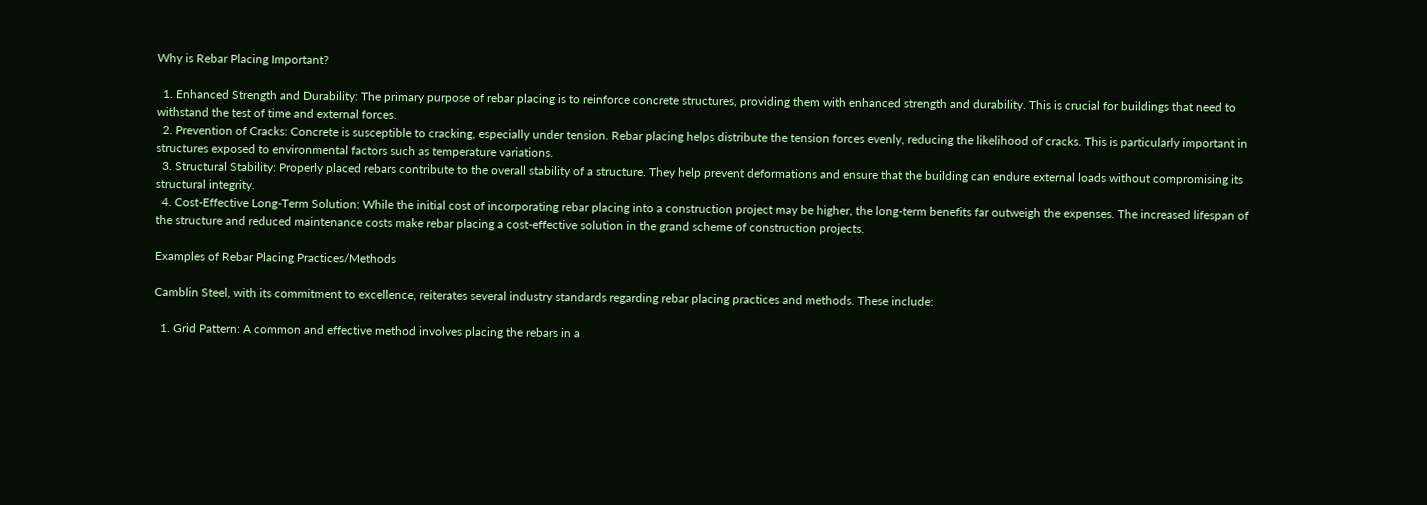Why is Rebar Placing Important?

  1. Enhanced Strength and Durability: The primary purpose of rebar placing is to reinforce concrete structures, providing them with enhanced strength and durability. This is crucial for buildings that need to withstand the test of time and external forces.
  2. Prevention of Cracks: Concrete is susceptible to cracking, especially under tension. Rebar placing helps distribute the tension forces evenly, reducing the likelihood of cracks. This is particularly important in structures exposed to environmental factors such as temperature variations.
  3. Structural Stability: Properly placed rebars contribute to the overall stability of a structure. They help prevent deformations and ensure that the building can endure external loads without compromising its structural integrity.
  4. Cost-Effective Long-Term Solution: While the initial cost of incorporating rebar placing into a construction project may be higher, the long-term benefits far outweigh the expenses. The increased lifespan of the structure and reduced maintenance costs make rebar placing a cost-effective solution in the grand scheme of construction projects.

Examples of Rebar Placing Practices/Methods

Camblin Steel, with its commitment to excellence, reiterates several industry standards regarding rebar placing practices and methods. These include:

  1. Grid Pattern: A common and effective method involves placing the rebars in a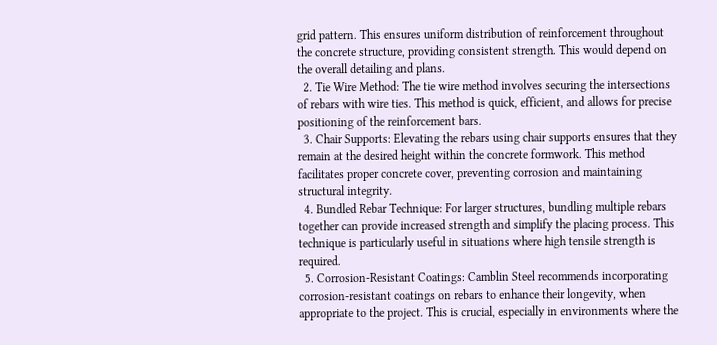grid pattern. This ensures uniform distribution of reinforcement throughout the concrete structure, providing consistent strength. This would depend on the overall detailing and plans.
  2. Tie Wire Method: The tie wire method involves securing the intersections of rebars with wire ties. This method is quick, efficient, and allows for precise positioning of the reinforcement bars.
  3. Chair Supports: Elevating the rebars using chair supports ensures that they remain at the desired height within the concrete formwork. This method facilitates proper concrete cover, preventing corrosion and maintaining structural integrity.
  4. Bundled Rebar Technique: For larger structures, bundling multiple rebars together can provide increased strength and simplify the placing process. This technique is particularly useful in situations where high tensile strength is required.
  5. Corrosion-Resistant Coatings: Camblin Steel recommends incorporating corrosion-resistant coatings on rebars to enhance their longevity, when appropriate to the project. This is crucial, especially in environments where the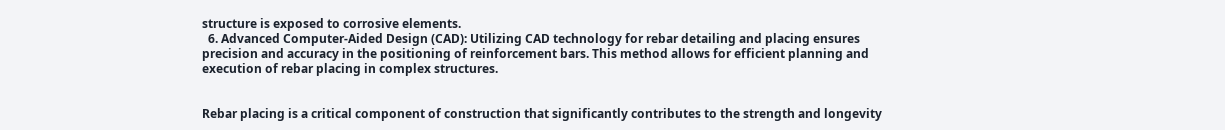structure is exposed to corrosive elements.
  6. Advanced Computer-Aided Design (CAD): Utilizing CAD technology for rebar detailing and placing ensures precision and accuracy in the positioning of reinforcement bars. This method allows for efficient planning and execution of rebar placing in complex structures.


Rebar placing is a critical component of construction that significantly contributes to the strength and longevity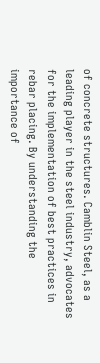of concrete structures. Camblin Steel, as a leading player in the steel industry, advocates for the implementation of best practices in rebar placing. By understanding the importance of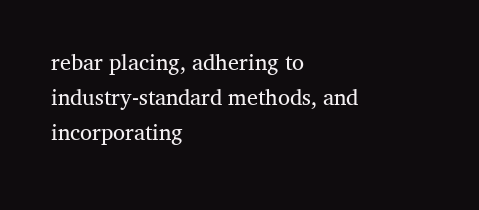rebar placing, adhering to industry-standard methods, and incorporating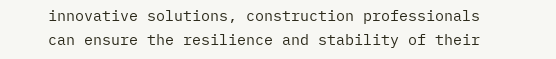innovative solutions, construction professionals can ensure the resilience and stability of their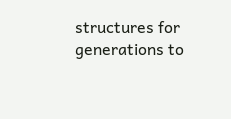structures for generations to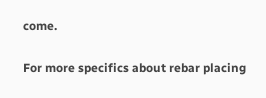come.

For more specifics about rebar placing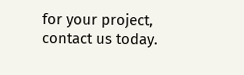for your project, contact us today.